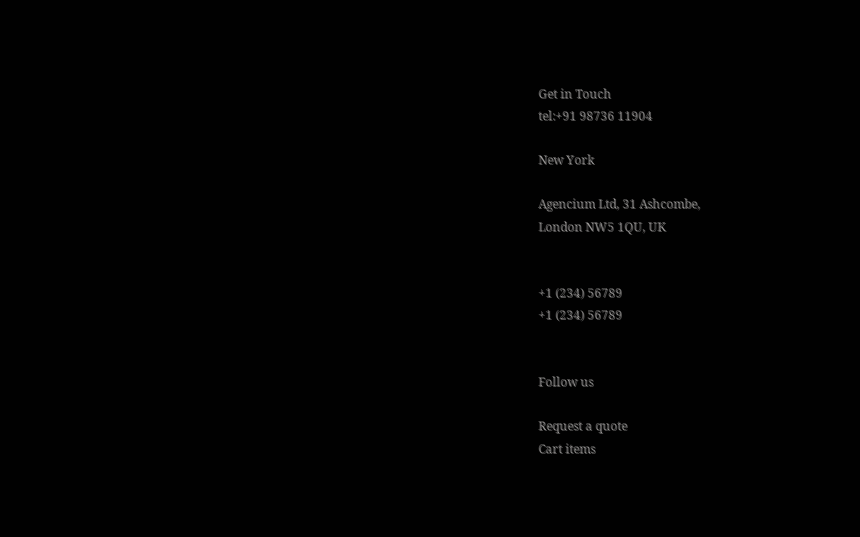Get in Touch
tel:+91 98736 11904

New York

Agencium Ltd, 31 Ashcombe,
London NW5 1QU, UK


+1 (234) 56789
+1 (234) 56789


Follow us

Request a quote
Cart items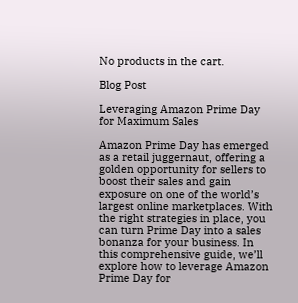No products in the cart.

Blog Post

Leveraging Amazon Prime Day for Maximum Sales

Amazon Prime Day has emerged as a retail juggernaut, offering a golden opportunity for sellers to boost their sales and gain exposure on one of the world’s largest online marketplaces. With the right strategies in place, you can turn Prime Day into a sales bonanza for your business. In this comprehensive guide, we’ll explore how to leverage Amazon Prime Day for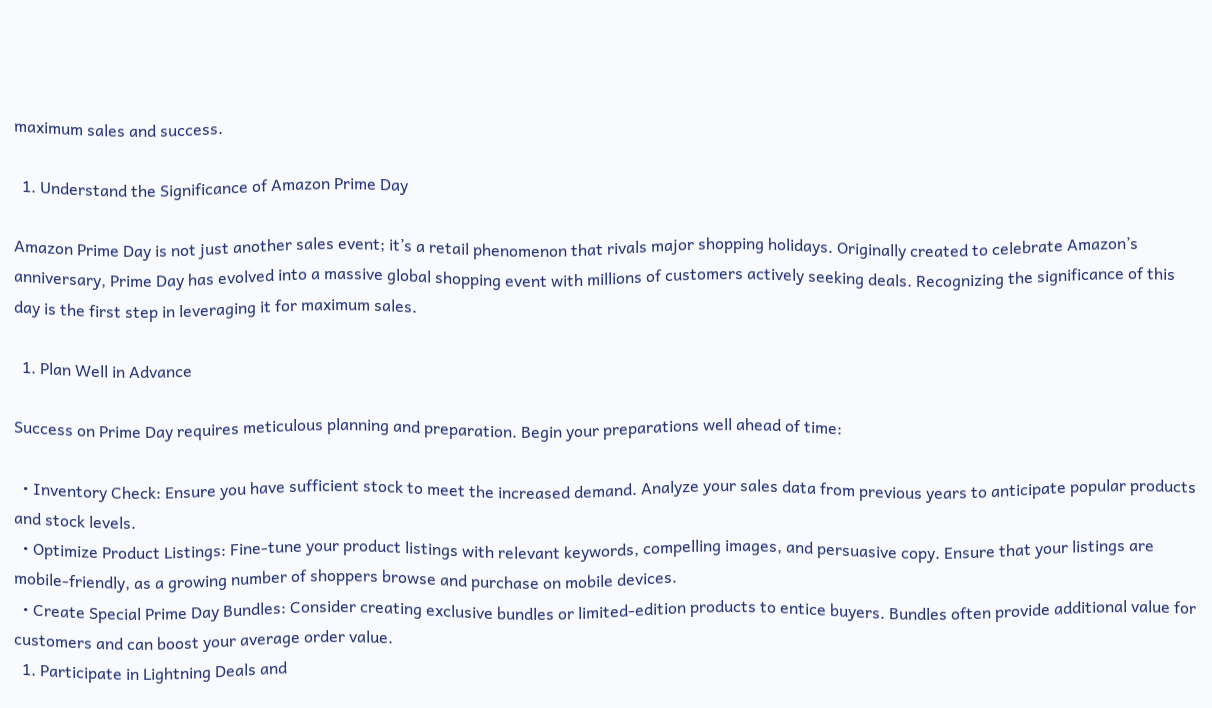maximum sales and success.

  1. Understand the Significance of Amazon Prime Day

Amazon Prime Day is not just another sales event; it’s a retail phenomenon that rivals major shopping holidays. Originally created to celebrate Amazon’s anniversary, Prime Day has evolved into a massive global shopping event with millions of customers actively seeking deals. Recognizing the significance of this day is the first step in leveraging it for maximum sales.

  1. Plan Well in Advance

Success on Prime Day requires meticulous planning and preparation. Begin your preparations well ahead of time:

  • Inventory Check: Ensure you have sufficient stock to meet the increased demand. Analyze your sales data from previous years to anticipate popular products and stock levels.
  • Optimize Product Listings: Fine-tune your product listings with relevant keywords, compelling images, and persuasive copy. Ensure that your listings are mobile-friendly, as a growing number of shoppers browse and purchase on mobile devices.
  • Create Special Prime Day Bundles: Consider creating exclusive bundles or limited-edition products to entice buyers. Bundles often provide additional value for customers and can boost your average order value.
  1. Participate in Lightning Deals and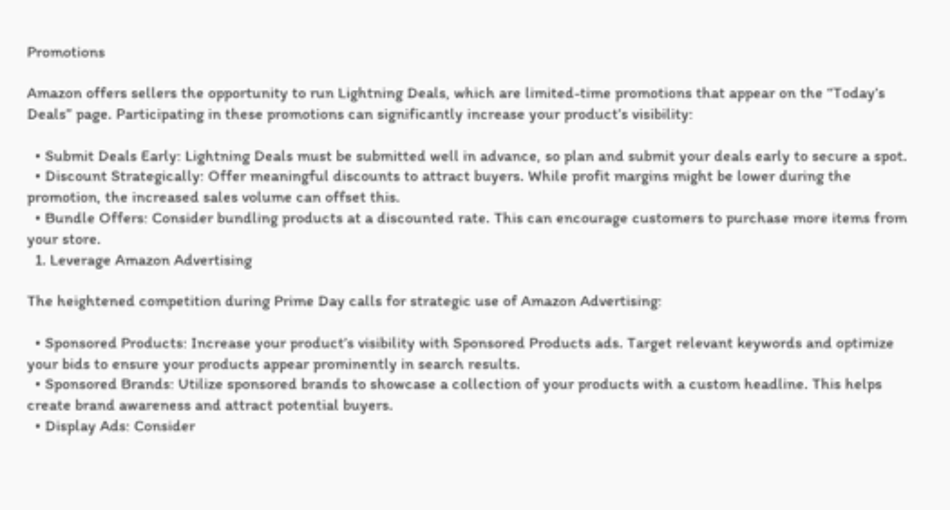Promotions

Amazon offers sellers the opportunity to run Lightning Deals, which are limited-time promotions that appear on the “Today’s Deals” page. Participating in these promotions can significantly increase your product’s visibility:

  • Submit Deals Early: Lightning Deals must be submitted well in advance, so plan and submit your deals early to secure a spot.
  • Discount Strategically: Offer meaningful discounts to attract buyers. While profit margins might be lower during the promotion, the increased sales volume can offset this.
  • Bundle Offers: Consider bundling products at a discounted rate. This can encourage customers to purchase more items from your store.
  1. Leverage Amazon Advertising

The heightened competition during Prime Day calls for strategic use of Amazon Advertising:

  • Sponsored Products: Increase your product’s visibility with Sponsored Products ads. Target relevant keywords and optimize your bids to ensure your products appear prominently in search results.
  • Sponsored Brands: Utilize sponsored brands to showcase a collection of your products with a custom headline. This helps create brand awareness and attract potential buyers.
  • Display Ads: Consider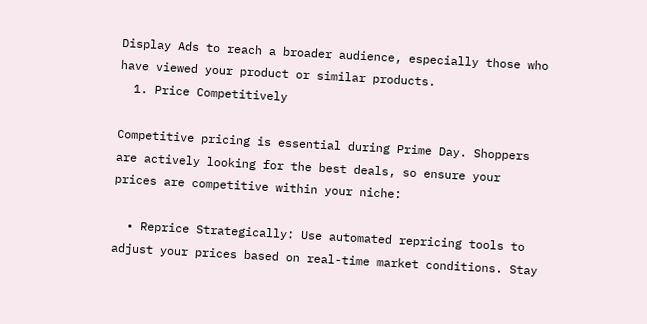Display Ads to reach a broader audience, especially those who have viewed your product or similar products.
  1. Price Competitively

Competitive pricing is essential during Prime Day. Shoppers are actively looking for the best deals, so ensure your prices are competitive within your niche:

  • Reprice Strategically: Use automated repricing tools to adjust your prices based on real-time market conditions. Stay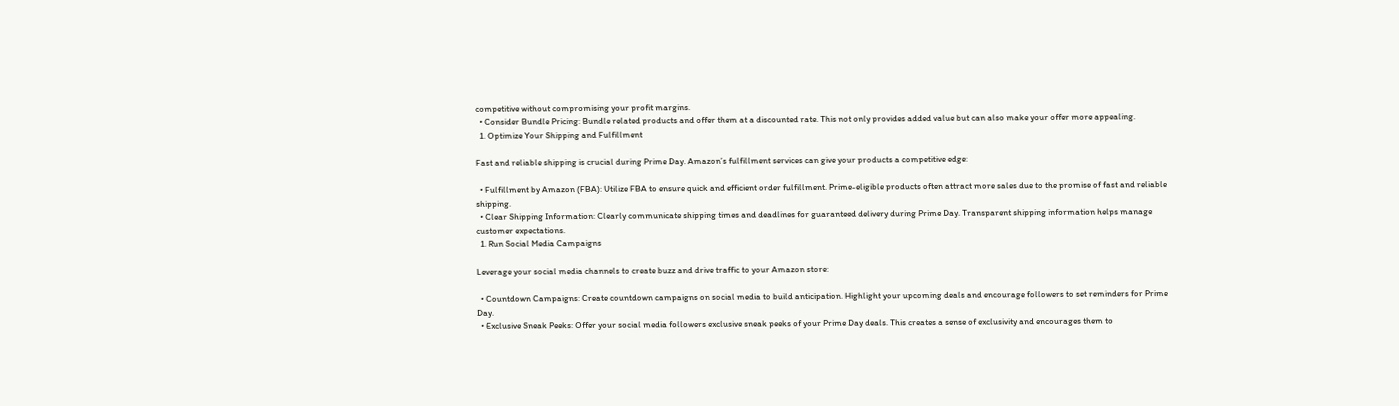competitive without compromising your profit margins.
  • Consider Bundle Pricing: Bundle related products and offer them at a discounted rate. This not only provides added value but can also make your offer more appealing.
  1. Optimize Your Shipping and Fulfillment

Fast and reliable shipping is crucial during Prime Day. Amazon’s fulfillment services can give your products a competitive edge:

  • Fulfillment by Amazon (FBA): Utilize FBA to ensure quick and efficient order fulfillment. Prime-eligible products often attract more sales due to the promise of fast and reliable shipping.
  • Clear Shipping Information: Clearly communicate shipping times and deadlines for guaranteed delivery during Prime Day. Transparent shipping information helps manage customer expectations.
  1. Run Social Media Campaigns

Leverage your social media channels to create buzz and drive traffic to your Amazon store:

  • Countdown Campaigns: Create countdown campaigns on social media to build anticipation. Highlight your upcoming deals and encourage followers to set reminders for Prime Day.
  • Exclusive Sneak Peeks: Offer your social media followers exclusive sneak peeks of your Prime Day deals. This creates a sense of exclusivity and encourages them to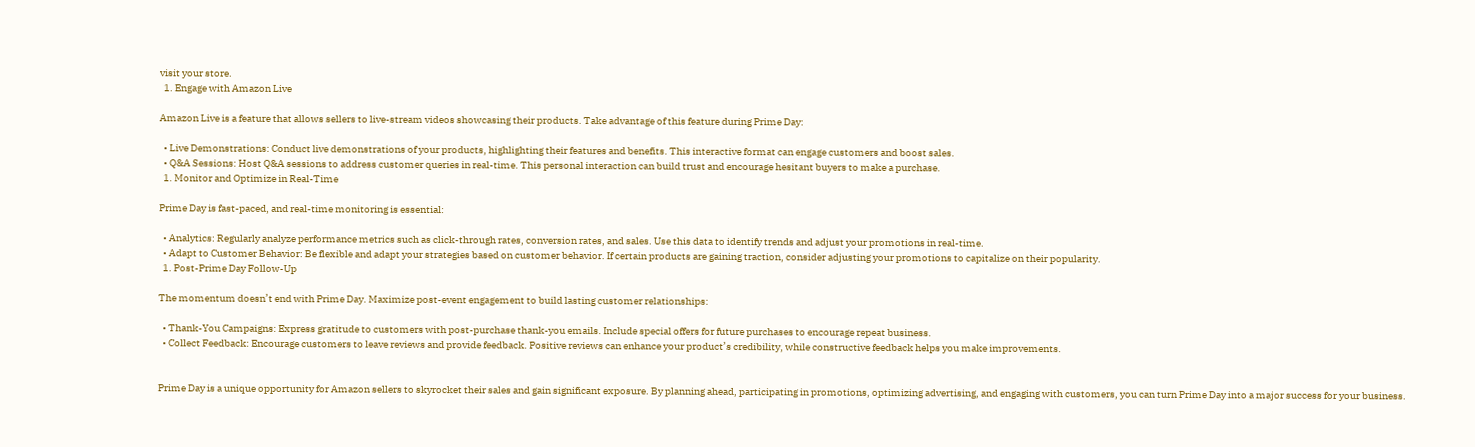visit your store.
  1. Engage with Amazon Live

Amazon Live is a feature that allows sellers to live-stream videos showcasing their products. Take advantage of this feature during Prime Day:

  • Live Demonstrations: Conduct live demonstrations of your products, highlighting their features and benefits. This interactive format can engage customers and boost sales.
  • Q&A Sessions: Host Q&A sessions to address customer queries in real-time. This personal interaction can build trust and encourage hesitant buyers to make a purchase.
  1. Monitor and Optimize in Real-Time

Prime Day is fast-paced, and real-time monitoring is essential:

  • Analytics: Regularly analyze performance metrics such as click-through rates, conversion rates, and sales. Use this data to identify trends and adjust your promotions in real-time.
  • Adapt to Customer Behavior: Be flexible and adapt your strategies based on customer behavior. If certain products are gaining traction, consider adjusting your promotions to capitalize on their popularity.
  1. Post-Prime Day Follow-Up

The momentum doesn’t end with Prime Day. Maximize post-event engagement to build lasting customer relationships:

  • Thank-You Campaigns: Express gratitude to customers with post-purchase thank-you emails. Include special offers for future purchases to encourage repeat business.
  • Collect Feedback: Encourage customers to leave reviews and provide feedback. Positive reviews can enhance your product’s credibility, while constructive feedback helps you make improvements.


Prime Day is a unique opportunity for Amazon sellers to skyrocket their sales and gain significant exposure. By planning ahead, participating in promotions, optimizing advertising, and engaging with customers, you can turn Prime Day into a major success for your business.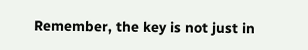Remember, the key is not just in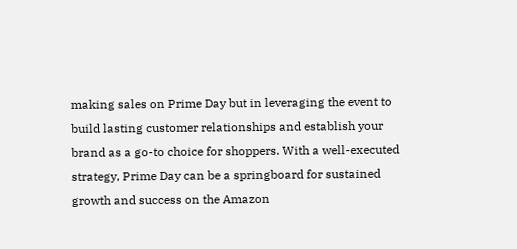making sales on Prime Day but in leveraging the event to build lasting customer relationships and establish your brand as a go-to choice for shoppers. With a well-executed strategy, Prime Day can be a springboard for sustained growth and success on the Amazon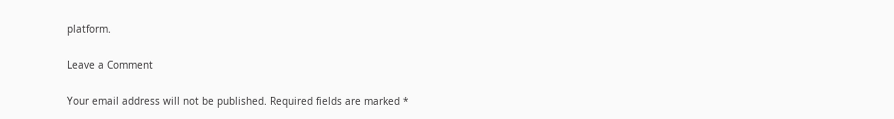platform.

Leave a Comment

Your email address will not be published. Required fields are marked *